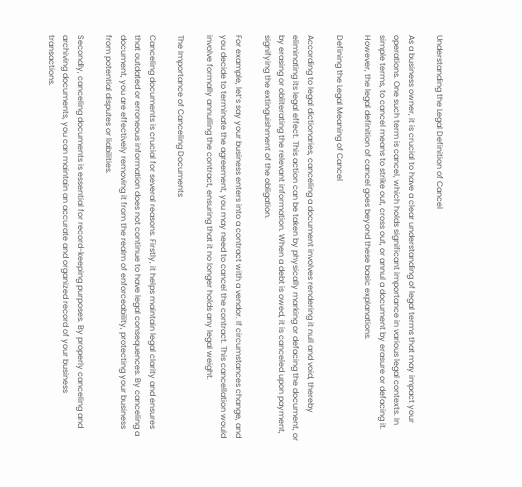Understanding the Legal Definition of Cancel

As a business owner, it is crucial to have a clear understanding of legal terms that may impact your operations. One such term is cancel, which holds significant importance in various legal contexts. In simple terms, to cancel means to strike out, cross out, or annul a document by erasure or defacing it. However, the legal definition of cancel goes beyond these basic explanations.

Defining the Legal Meaning of Cancel

According to legal dictionaries, canceling a document involves rendering it null and void, thereby eliminating its legal effect. This action can be taken by physically marking or defacing the document, or by erasing or obliterating the relevant information. When a debt is owed, it is canceled upon payment, signifying the extinguishment of the obligation.

For example, let’s say your business enters into a contract with a vendor. If circumstances change, and you decide to terminate the agreement, you may need to cancel the contract. This cancellation would involve formally annulling the contract, ensuring that it no longer holds any legal weight.

The Importance of Canceling Documents

Canceling documents is crucial for several reasons. Firstly, it helps maintain legal clarity and ensures that outdated or erroneous information does not continue to have legal consequences. By canceling a document, you are effectively removing it from the realm of enforceability, protecting your business from potential disputes or liabilities.

Secondly, canceling documents is essential for record-keeping purposes. By properly canceling and archiving documents, you can maintain an accurate and organized record of your business transactions.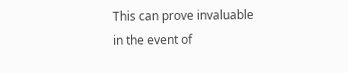This can prove invaluable in the event of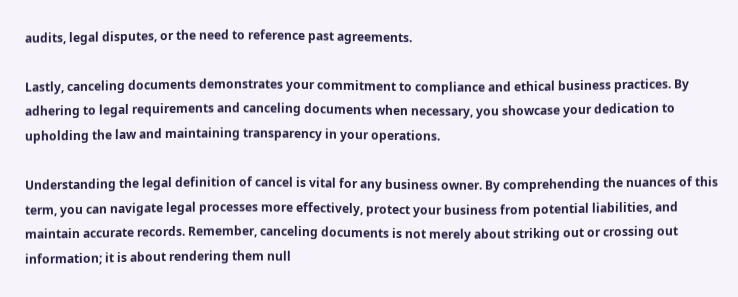audits, legal disputes, or the need to reference past agreements.

Lastly, canceling documents demonstrates your commitment to compliance and ethical business practices. By adhering to legal requirements and canceling documents when necessary, you showcase your dedication to upholding the law and maintaining transparency in your operations.

Understanding the legal definition of cancel is vital for any business owner. By comprehending the nuances of this term, you can navigate legal processes more effectively, protect your business from potential liabilities, and maintain accurate records. Remember, canceling documents is not merely about striking out or crossing out information; it is about rendering them null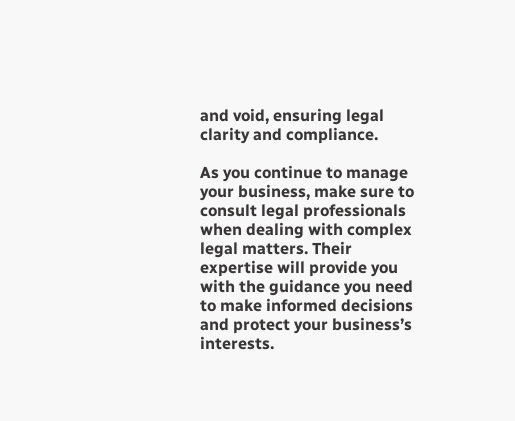and void, ensuring legal clarity and compliance.

As you continue to manage your business, make sure to consult legal professionals when dealing with complex legal matters. Their expertise will provide you with the guidance you need to make informed decisions and protect your business’s interests.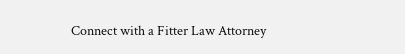Connect with a Fitter Law Attorney